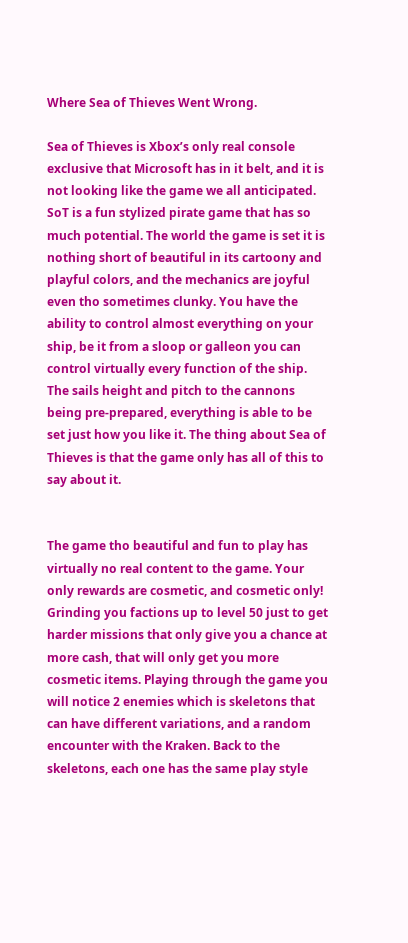Where Sea of Thieves Went Wrong.

Sea of Thieves is Xbox’s only real console exclusive that Microsoft has in it belt, and it is not looking like the game we all anticipated. SoT is a fun stylized pirate game that has so much potential. The world the game is set it is nothing short of beautiful in its cartoony and playful colors, and the mechanics are joyful even tho sometimes clunky. You have the ability to control almost everything on your ship, be it from a sloop or galleon you can control virtually every function of the ship. The sails height and pitch to the cannons being pre-prepared, everything is able to be set just how you like it. The thing about Sea of Thieves is that the game only has all of this to say about it.


The game tho beautiful and fun to play has virtually no real content to the game. Your only rewards are cosmetic, and cosmetic only! Grinding you factions up to level 50 just to get harder missions that only give you a chance at more cash, that will only get you more cosmetic items. Playing through the game you will notice 2 enemies which is skeletons that can have different variations, and a random encounter with the Kraken. Back to the skeletons, each one has the same play style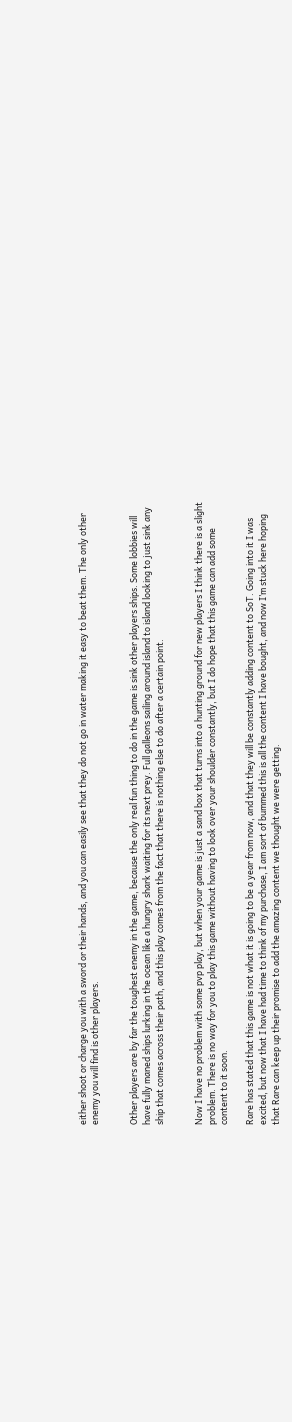either shoot or charge you with a sword or their hands, and you can easily see that they do not go in water making it easy to beat them. The only other enemy you will find is other players.


Other players are by far the toughest enemy in the game, because the only real fun thing to do in the game is sink other players ships. Some lobbies will have fully maned ships lurking in the ocean like a hungry shark waiting for its next prey. Full galleons sailing around island to island looking to just sink any ship that comes across their path, and this play comes from the fact that there is nothing else to do after a certain point.


Now I have no problem with some pvp play, but when your game is just a sand box that turns into a hunting ground for new players I think there is a slight problem. There is no way for you to play this game without having to look over your shoulder constantly, but I do hope that this game can add some content to it soon.

Rare has stated that this game is not what it is going to be a year from now, and that they will be constantly adding content to SoT. Going into it I was excited, but now that I have had time to think of my purchase, I am sort of bummed this is all the content I have bought, and now I’m stuck here hoping that Rare can keep up their promise to add the amazing content we thought we were getting.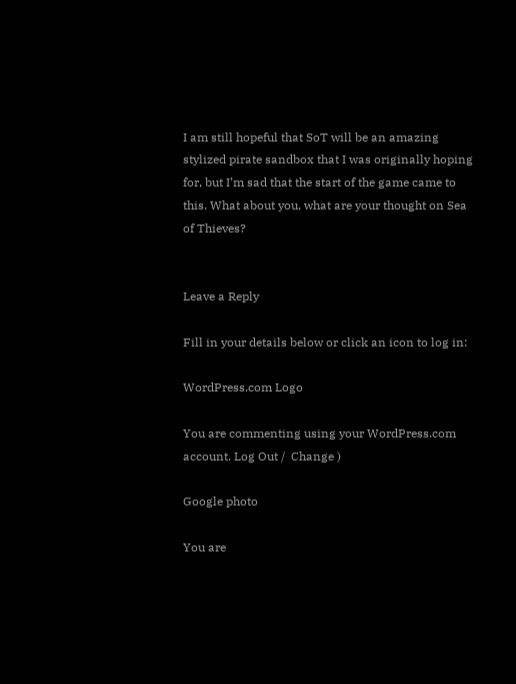I am still hopeful that SoT will be an amazing stylized pirate sandbox that I was originally hoping for, but I’m sad that the start of the game came to this. What about you, what are your thought on Sea of Thieves?


Leave a Reply

Fill in your details below or click an icon to log in:

WordPress.com Logo

You are commenting using your WordPress.com account. Log Out /  Change )

Google photo

You are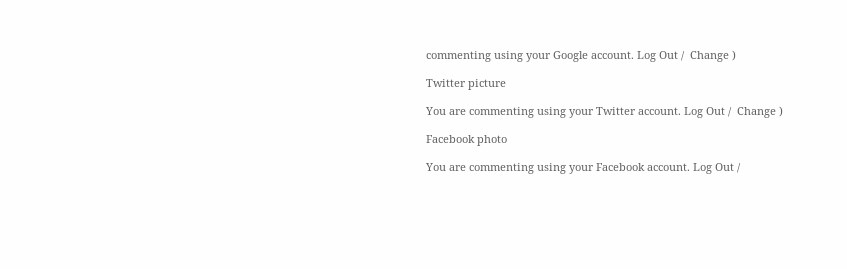commenting using your Google account. Log Out /  Change )

Twitter picture

You are commenting using your Twitter account. Log Out /  Change )

Facebook photo

You are commenting using your Facebook account. Log Out /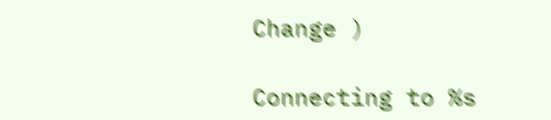Change )

Connecting to %s